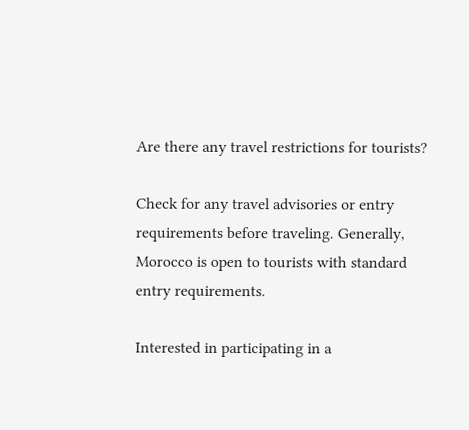Are there any travel restrictions for tourists?

Check for any travel advisories or entry requirements before traveling. Generally, Morocco is open to tourists with standard entry requirements.

Interested in participating in a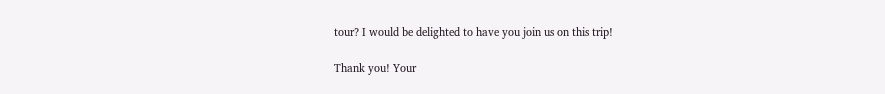tour? I would be delighted to have you join us on this trip!

Thank you! Your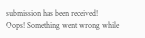submission has been received!
Oops! Something went wrong while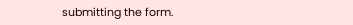submitting the form.